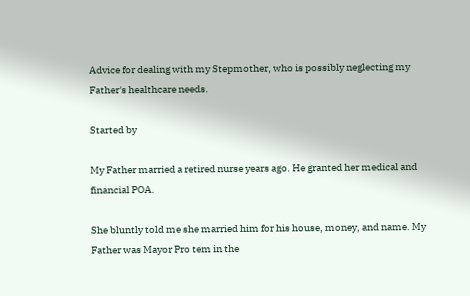Advice for dealing with my Stepmother, who is possibly neglecting my Father's healthcare needs.

Started by

My Father married a retired nurse years ago. He granted her medical and financial POA.

She bluntly told me she married him for his house, money, and name. My Father was Mayor Pro tem in the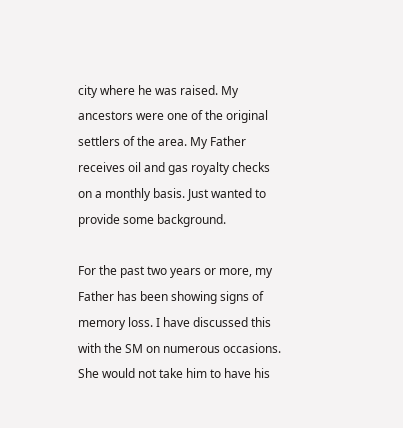city where he was raised. My ancestors were one of the original settlers of the area. My Father receives oil and gas royalty checks on a monthly basis. Just wanted to provide some background.

For the past two years or more, my Father has been showing signs of memory loss. I have discussed this with the SM on numerous occasions. She would not take him to have his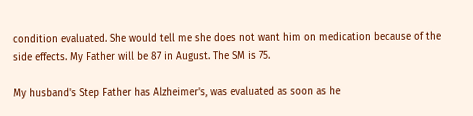condition evaluated. She would tell me she does not want him on medication because of the side effects. My Father will be 87 in August. The SM is 75.

My husband's Step Father has Alzheimer's, was evaluated as soon as he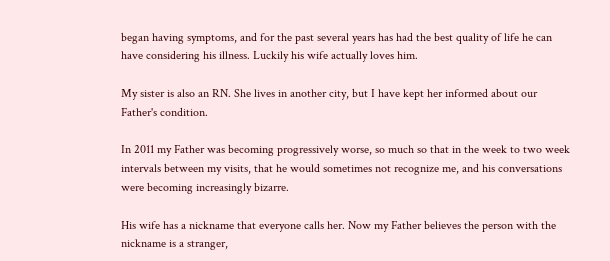began having symptoms, and for the past several years has had the best quality of life he can have considering his illness. Luckily his wife actually loves him.

My sister is also an RN. She lives in another city, but I have kept her informed about our Father's condition.

In 2011 my Father was becoming progressively worse, so much so that in the week to two week intervals between my visits, that he would sometimes not recognize me, and his conversations were becoming increasingly bizarre.

His wife has a nickname that everyone calls her. Now my Father believes the person with the nickname is a stranger,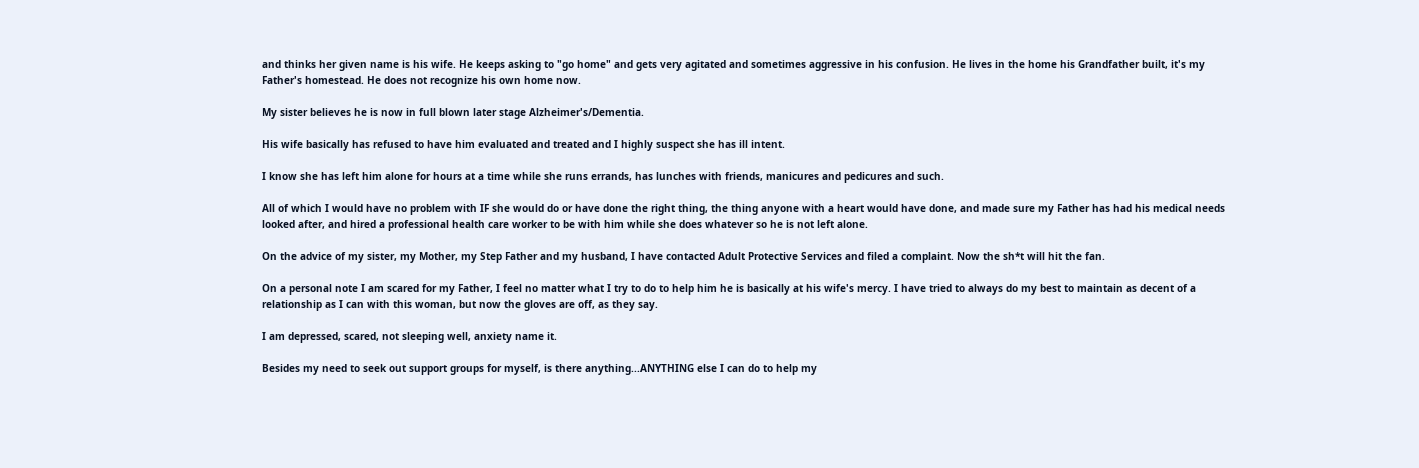and thinks her given name is his wife. He keeps asking to "go home" and gets very agitated and sometimes aggressive in his confusion. He lives in the home his Grandfather built, it's my Father's homestead. He does not recognize his own home now.

My sister believes he is now in full blown later stage Alzheimer's/Dementia.

His wife basically has refused to have him evaluated and treated and I highly suspect she has ill intent.

I know she has left him alone for hours at a time while she runs errands, has lunches with friends, manicures and pedicures and such.

All of which I would have no problem with IF she would do or have done the right thing, the thing anyone with a heart would have done, and made sure my Father has had his medical needs looked after, and hired a professional health care worker to be with him while she does whatever so he is not left alone.

On the advice of my sister, my Mother, my Step Father and my husband, I have contacted Adult Protective Services and filed a complaint. Now the sh*t will hit the fan.

On a personal note I am scared for my Father, I feel no matter what I try to do to help him he is basically at his wife's mercy. I have tried to always do my best to maintain as decent of a relationship as I can with this woman, but now the gloves are off, as they say.

I am depressed, scared, not sleeping well, anxiety name it.

Besides my need to seek out support groups for myself, is there anything...ANYTHING else I can do to help my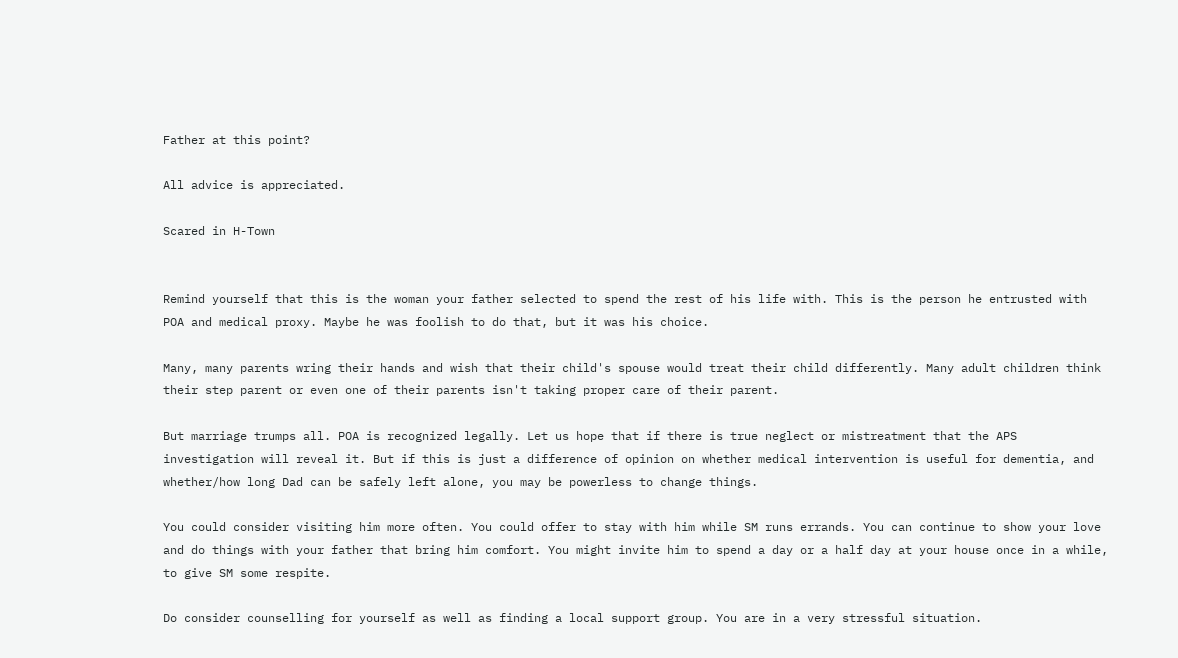Father at this point?

All advice is appreciated.

Scared in H-Town


Remind yourself that this is the woman your father selected to spend the rest of his life with. This is the person he entrusted with POA and medical proxy. Maybe he was foolish to do that, but it was his choice.

Many, many parents wring their hands and wish that their child's spouse would treat their child differently. Many adult children think their step parent or even one of their parents isn't taking proper care of their parent.

But marriage trumps all. POA is recognized legally. Let us hope that if there is true neglect or mistreatment that the APS investigation will reveal it. But if this is just a difference of opinion on whether medical intervention is useful for dementia, and whether/how long Dad can be safely left alone, you may be powerless to change things.

You could consider visiting him more often. You could offer to stay with him while SM runs errands. You can continue to show your love and do things with your father that bring him comfort. You might invite him to spend a day or a half day at your house once in a while, to give SM some respite.

Do consider counselling for yourself as well as finding a local support group. You are in a very stressful situation.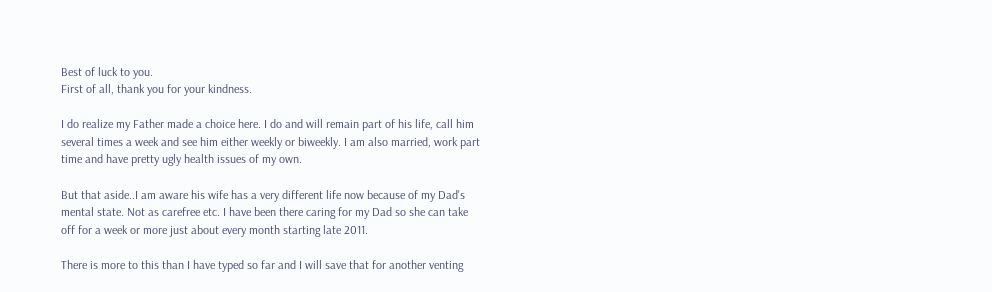Best of luck to you.
First of all, thank you for your kindness.

I do realize my Father made a choice here. I do and will remain part of his life, call him several times a week and see him either weekly or biweekly. I am also married, work part time and have pretty ugly health issues of my own.

But that aside..I am aware his wife has a very different life now because of my Dad's mental state. Not as carefree etc. I have been there caring for my Dad so she can take off for a week or more just about every month starting late 2011.

There is more to this than I have typed so far and I will save that for another venting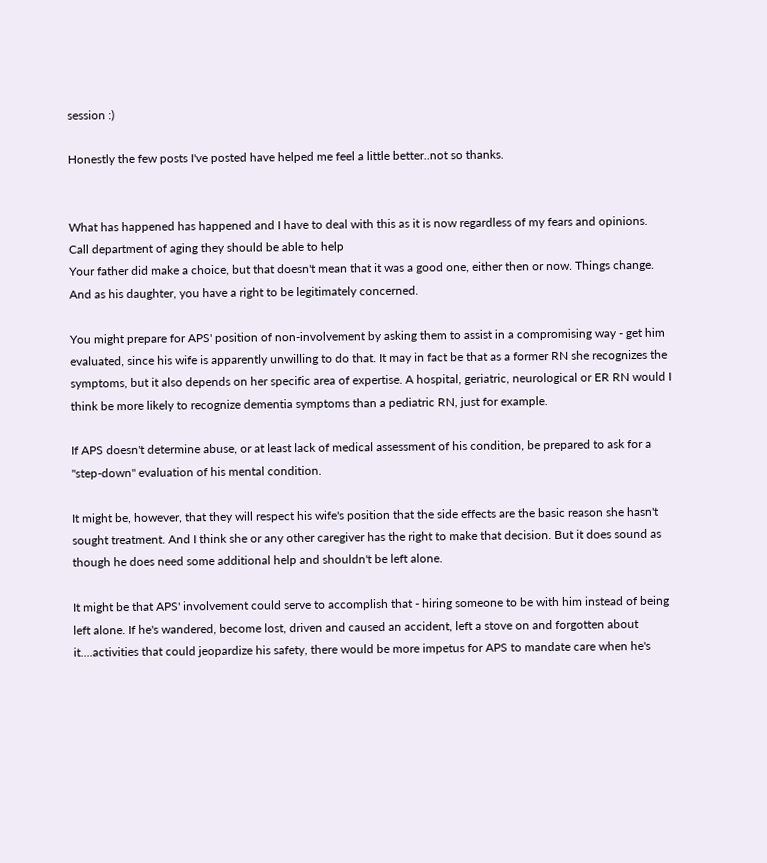session :)

Honestly the few posts I've posted have helped me feel a little better..not so thanks.


What has happened has happened and I have to deal with this as it is now regardless of my fears and opinions.
Call department of aging they should be able to help
Your father did make a choice, but that doesn't mean that it was a good one, either then or now. Things change. And as his daughter, you have a right to be legitimately concerned.

You might prepare for APS' position of non-involvement by asking them to assist in a compromising way - get him evaluated, since his wife is apparently unwilling to do that. It may in fact be that as a former RN she recognizes the symptoms, but it also depends on her specific area of expertise. A hospital, geriatric, neurological or ER RN would I think be more likely to recognize dementia symptoms than a pediatric RN, just for example.

If APS doesn't determine abuse, or at least lack of medical assessment of his condition, be prepared to ask for a "step-down" evaluation of his mental condition.

It might be, however, that they will respect his wife's position that the side effects are the basic reason she hasn't sought treatment. And I think she or any other caregiver has the right to make that decision. But it does sound as though he does need some additional help and shouldn't be left alone.

It might be that APS' involvement could serve to accomplish that - hiring someone to be with him instead of being left alone. If he's wandered, become lost, driven and caused an accident, left a stove on and forgotten about it....activities that could jeopardize his safety, there would be more impetus for APS to mandate care when he's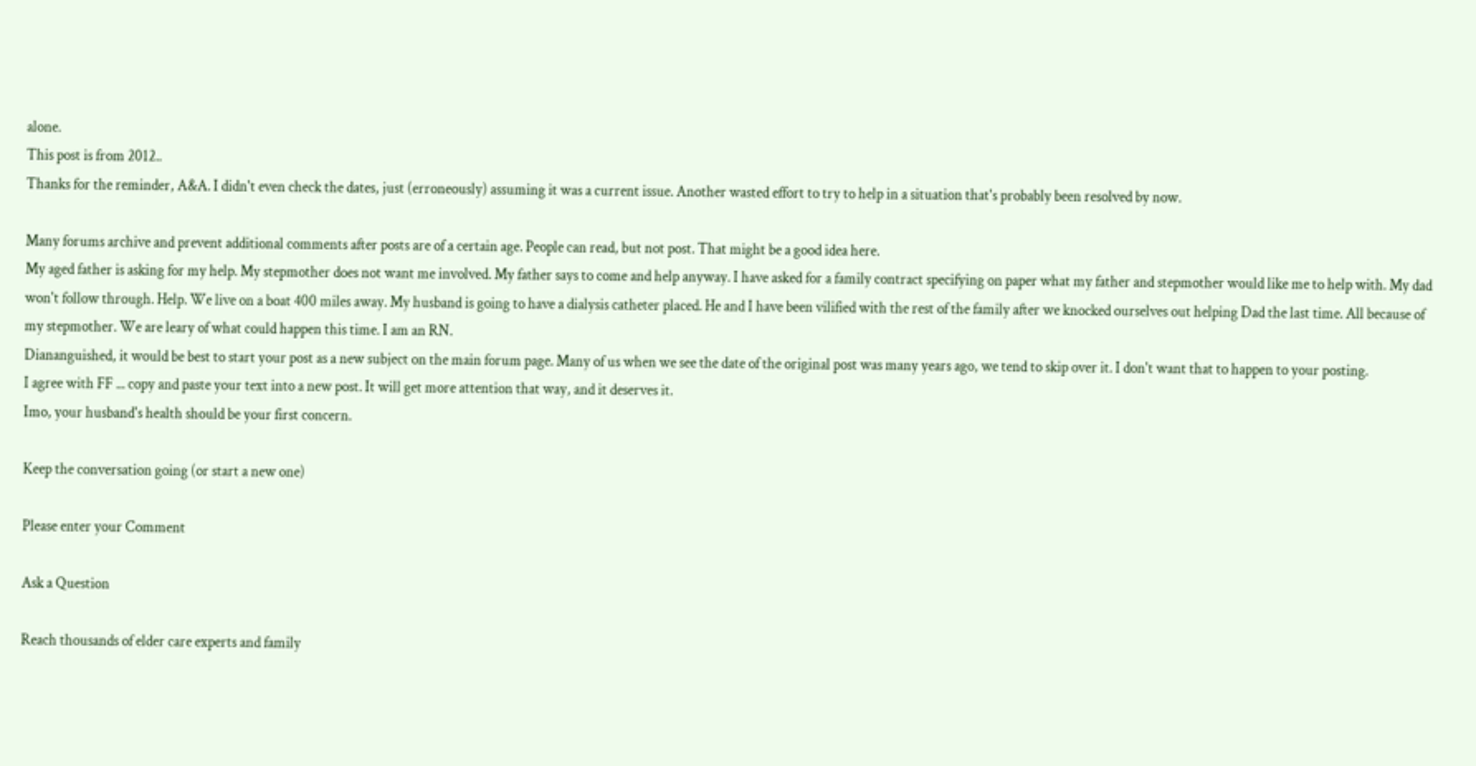alone.
This post is from 2012..
Thanks for the reminder, A&A. I didn't even check the dates, just (erroneously) assuming it was a current issue. Another wasted effort to try to help in a situation that's probably been resolved by now.

Many forums archive and prevent additional comments after posts are of a certain age. People can read, but not post. That might be a good idea here.
My aged father is asking for my help. My stepmother does not want me involved. My father says to come and help anyway. I have asked for a family contract specifying on paper what my father and stepmother would like me to help with. My dad won't follow through. Help. We live on a boat 400 miles away. My husband is going to have a dialysis catheter placed. He and I have been vilified with the rest of the family after we knocked ourselves out helping Dad the last time. All because of my stepmother. We are leary of what could happen this time. I am an RN.
Diananguished, it would be best to start your post as a new subject on the main forum page. Many of us when we see the date of the original post was many years ago, we tend to skip over it. I don't want that to happen to your posting.
I agree with FF ... copy and paste your text into a new post. It will get more attention that way, and it deserves it.
Imo, your husband's health should be your first concern.

Keep the conversation going (or start a new one)

Please enter your Comment

Ask a Question

Reach thousands of elder care experts and family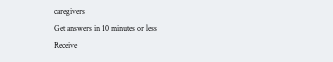caregivers
Get answers in 10 minutes or less
Receive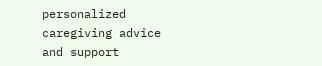personalized caregiving advice and support